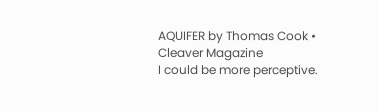AQUIFER by Thomas Cook • Cleaver Magazine
I could be more perceptive.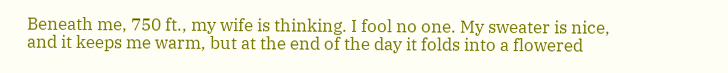Beneath me, 750 ft., my wife is thinking. I fool no one. My sweater is nice, and it keeps me warm, but at the end of the day it folds into a flowered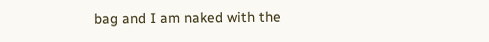bag and I am naked with the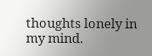thoughts lonely in my mind.